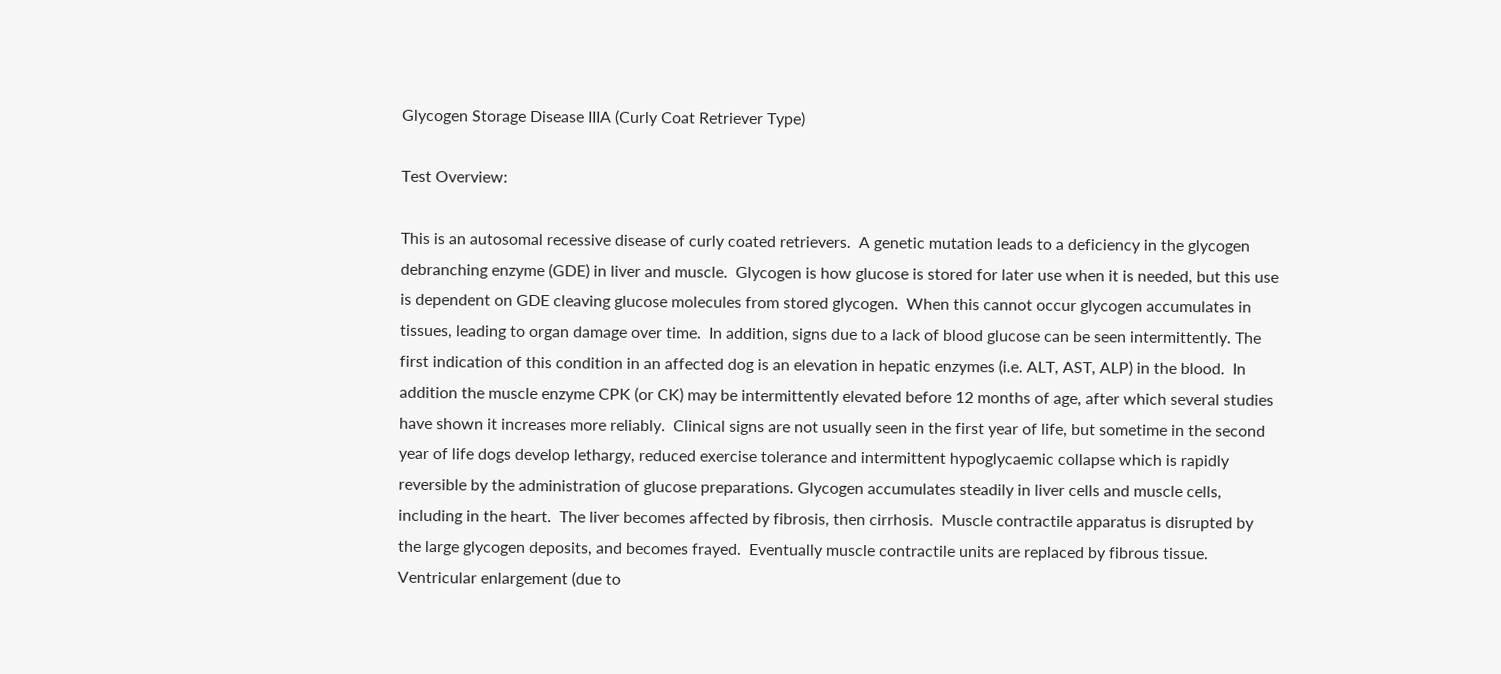Glycogen Storage Disease IIIA (Curly Coat Retriever Type)

Test Overview:

This is an autosomal recessive disease of curly coated retrievers.  A genetic mutation leads to a deficiency in the glycogen debranching enzyme (GDE) in liver and muscle.  Glycogen is how glucose is stored for later use when it is needed, but this use is dependent on GDE cleaving glucose molecules from stored glycogen.  When this cannot occur glycogen accumulates in tissues, leading to organ damage over time.  In addition, signs due to a lack of blood glucose can be seen intermittently. The first indication of this condition in an affected dog is an elevation in hepatic enzymes (i.e. ALT, AST, ALP) in the blood.  In addition the muscle enzyme CPK (or CK) may be intermittently elevated before 12 months of age, after which several studies have shown it increases more reliably.  Clinical signs are not usually seen in the first year of life, but sometime in the second year of life dogs develop lethargy, reduced exercise tolerance and intermittent hypoglycaemic collapse which is rapidly reversible by the administration of glucose preparations. Glycogen accumulates steadily in liver cells and muscle cells, including in the heart.  The liver becomes affected by fibrosis, then cirrhosis.  Muscle contractile apparatus is disrupted by the large glycogen deposits, and becomes frayed.  Eventually muscle contractile units are replaced by fibrous tissue.  Ventricular enlargement (due to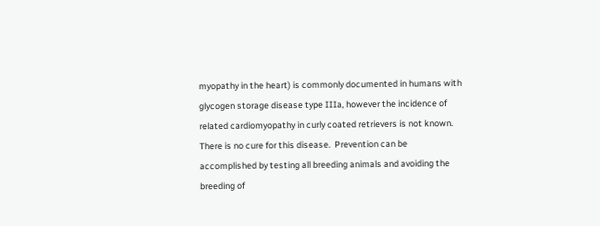myopathy in the heart) is commonly documented in humans with glycogen storage disease type IIIa, however the incidence of related cardiomyopathy in curly coated retrievers is not known. There is no cure for this disease.  Prevention can be accomplished by testing all breeding animals and avoiding the breeding of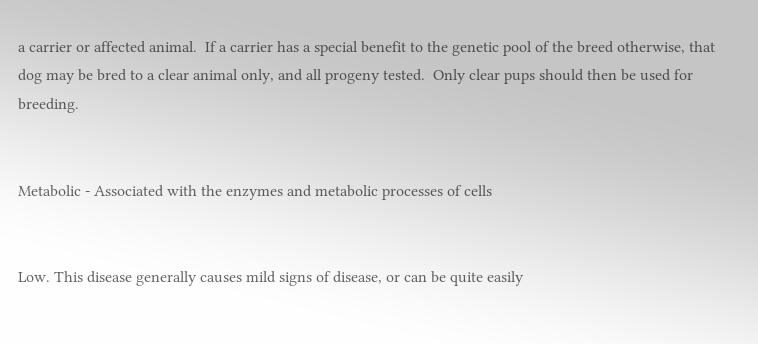a carrier or affected animal.  If a carrier has a special benefit to the genetic pool of the breed otherwise, that dog may be bred to a clear animal only, and all progeny tested.  Only clear pups should then be used for breeding.


Metabolic - Associated with the enzymes and metabolic processes of cells


Low. This disease generally causes mild signs of disease, or can be quite easily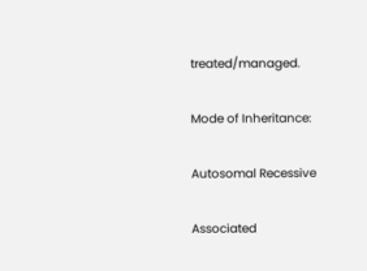treated/managed.

Mode of Inheritance:

Autosomal Recessive

Associated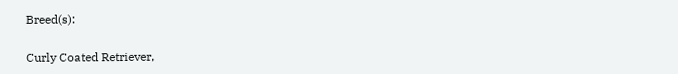Breed(s):

Curly Coated Retriever,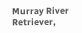Murray River Retriever,